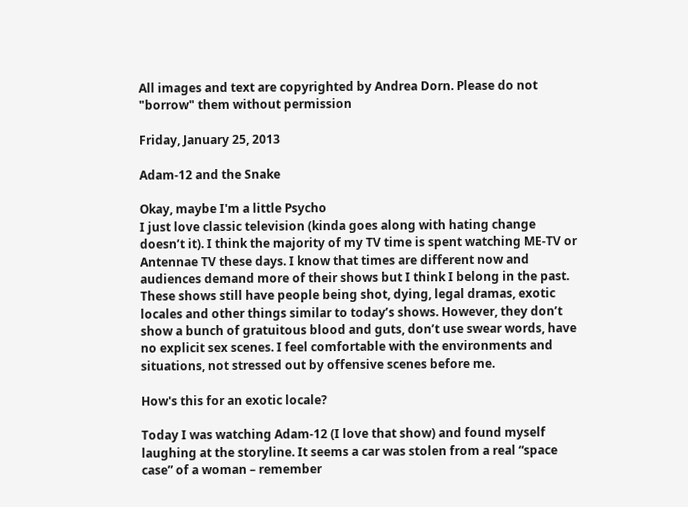All images and text are copyrighted by Andrea Dorn. Please do not "borrow" them without permission

Friday, January 25, 2013

Adam-12 and the Snake

Okay, maybe I'm a little Psycho
I just love classic television (kinda goes along with hating change doesn’t it). I think the majority of my TV time is spent watching ME-TV or Antennae TV these days. I know that times are different now and audiences demand more of their shows but I think I belong in the past. These shows still have people being shot, dying, legal dramas, exotic locales and other things similar to today’s shows. However, they don’t show a bunch of gratuitous blood and guts, don’t use swear words, have no explicit sex scenes. I feel comfortable with the environments and situations, not stressed out by offensive scenes before me.

How's this for an exotic locale?

Today I was watching Adam-12 (I love that show) and found myself laughing at the storyline. It seems a car was stolen from a real “space case” of a woman – remember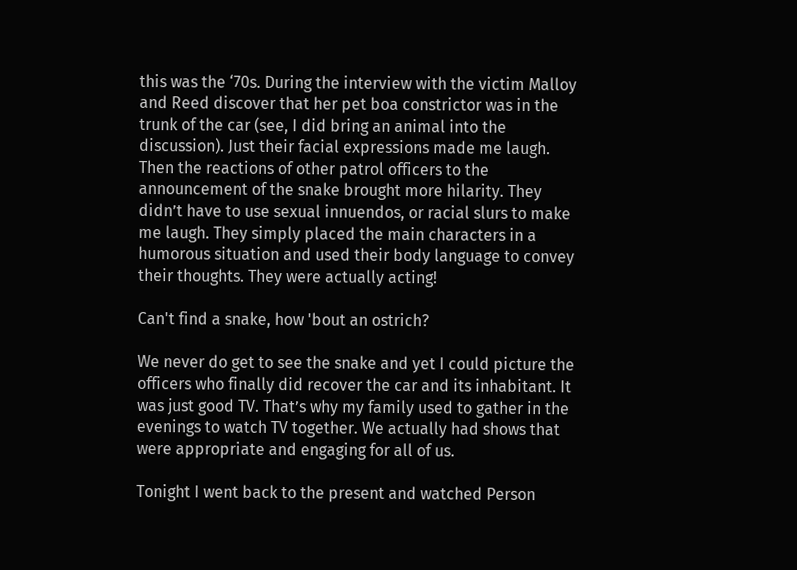this was the ‘70s. During the interview with the victim Malloy and Reed discover that her pet boa constrictor was in the trunk of the car (see, I did bring an animal into the discussion). Just their facial expressions made me laugh. Then the reactions of other patrol officers to the announcement of the snake brought more hilarity. They didn’t have to use sexual innuendos, or racial slurs to make me laugh. They simply placed the main characters in a humorous situation and used their body language to convey their thoughts. They were actually acting!

Can't find a snake, how 'bout an ostrich?

We never do get to see the snake and yet I could picture the officers who finally did recover the car and its inhabitant. It was just good TV. That’s why my family used to gather in the evenings to watch TV together. We actually had shows that were appropriate and engaging for all of us.

Tonight I went back to the present and watched Person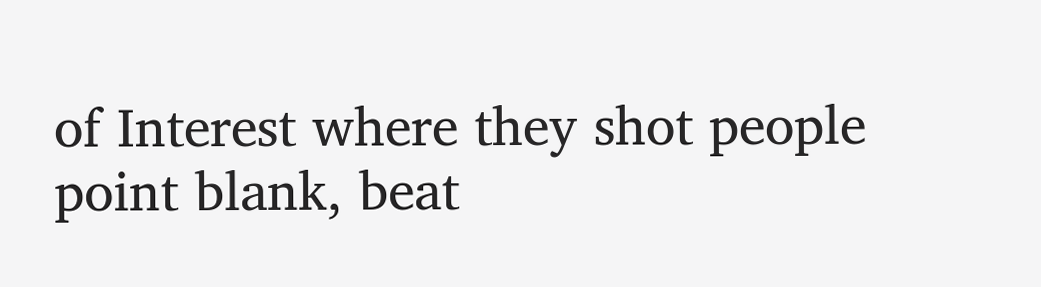of Interest where they shot people point blank, beat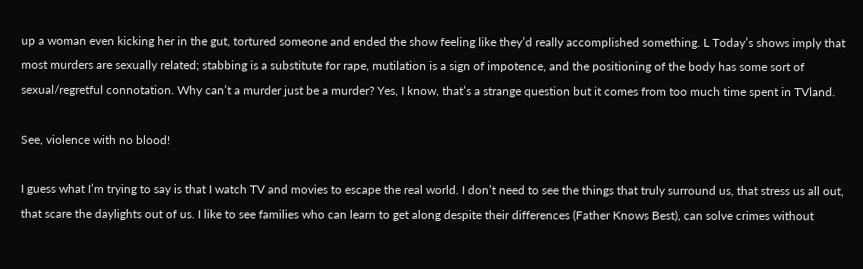up a woman even kicking her in the gut, tortured someone and ended the show feeling like they’d really accomplished something. L Today’s shows imply that most murders are sexually related; stabbing is a substitute for rape, mutilation is a sign of impotence, and the positioning of the body has some sort of sexual/regretful connotation. Why can’t a murder just be a murder? Yes, I know, that’s a strange question but it comes from too much time spent in TVland.

See, violence with no blood!

I guess what I’m trying to say is that I watch TV and movies to escape the real world. I don’t need to see the things that truly surround us, that stress us all out, that scare the daylights out of us. I like to see families who can learn to get along despite their differences (Father Knows Best), can solve crimes without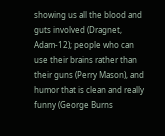showing us all the blood and guts involved (Dragnet, Adam-12); people who can use their brains rather than their guns (Perry Mason), and humor that is clean and really funny (George Burns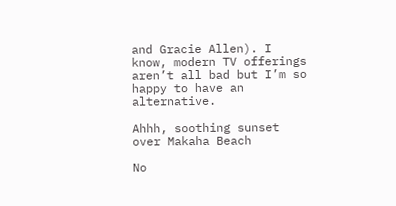and Gracie Allen). I know, modern TV offerings aren’t all bad but I’m so happy to have an alternative.

Ahhh, soothing sunset over Makaha Beach

No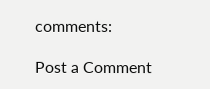comments:

Post a Comment